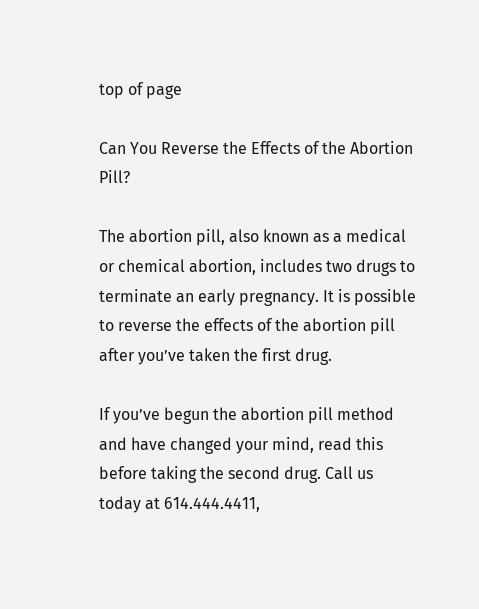top of page

Can You Reverse the Effects of the Abortion Pill?

The abortion pill, also known as a medical or chemical abortion, includes two drugs to terminate an early pregnancy. It is possible to reverse the effects of the abortion pill after you’ve taken the first drug.

If you’ve begun the abortion pill method and have changed your mind, read this before taking the second drug. Call us today at 614.444.4411,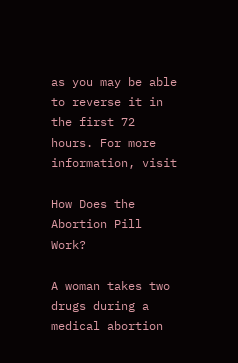as you may be able to reverse it in the first 72 hours. For more information, visit

How Does the Abortion Pill Work?

A woman takes two drugs during a medical abortion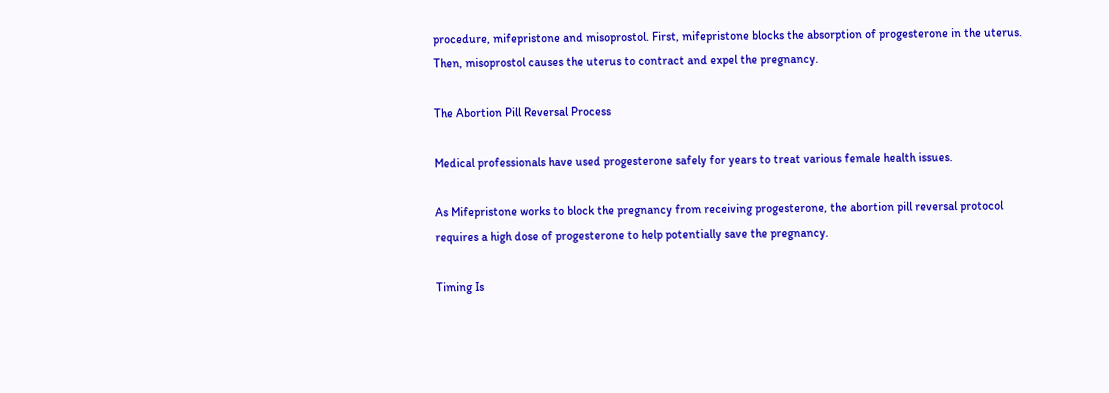procedure, mifepristone and misoprostol. First, mifepristone blocks the absorption of progesterone in the uterus. Then, misoprostol causes the uterus to contract and expel the pregnancy.

The Abortion Pill Reversal Process

Medical professionals have used progesterone safely for years to treat various female health issues.

As Mifepristone works to block the pregnancy from receiving progesterone, the abortion pill reversal protocol requires a high dose of progesterone to help potentially save the pregnancy.

Timing Is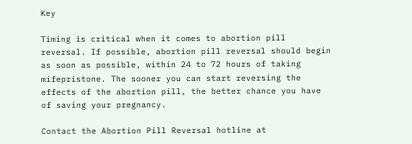Key

Timing is critical when it comes to abortion pill reversal. If possible, abortion pill reversal should begin as soon as possible, within 24 to 72 hours of taking mifepristone. The sooner you can start reversing the effects of the abortion pill, the better chance you have of saving your pregnancy.

Contact the Abortion Pill Reversal hotline at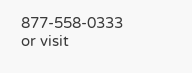877-558-0333 or visit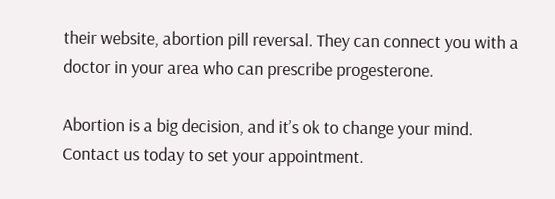their website, abortion pill reversal. They can connect you with a doctor in your area who can prescribe progesterone.

Abortion is a big decision, and it’s ok to change your mind. Contact us today to set your appointment.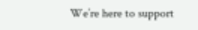We’re here to support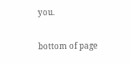you.

bottom of page